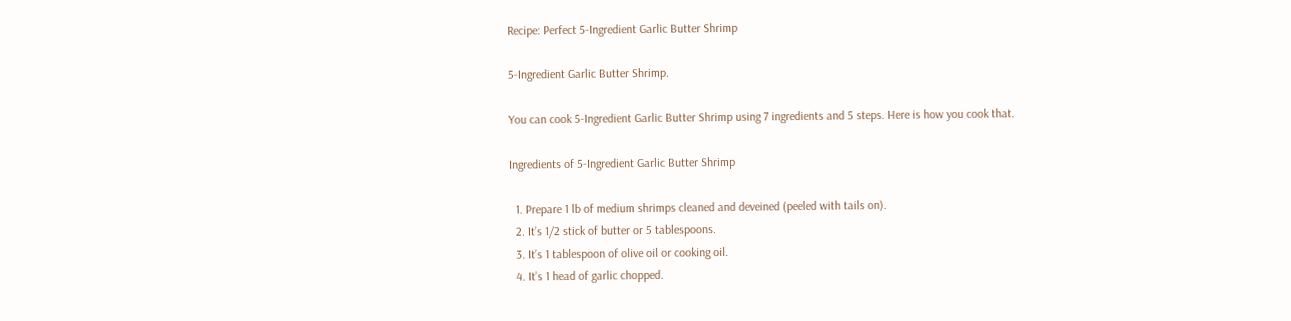Recipe: Perfect 5-Ingredient Garlic Butter Shrimp

5-Ingredient Garlic Butter Shrimp.

You can cook 5-Ingredient Garlic Butter Shrimp using 7 ingredients and 5 steps. Here is how you cook that.

Ingredients of 5-Ingredient Garlic Butter Shrimp

  1. Prepare 1 lb of medium shrimps cleaned and deveined (peeled with tails on).
  2. It’s 1/2 stick of butter or 5 tablespoons.
  3. It’s 1 tablespoon of olive oil or cooking oil.
  4. It’s 1 head of garlic chopped.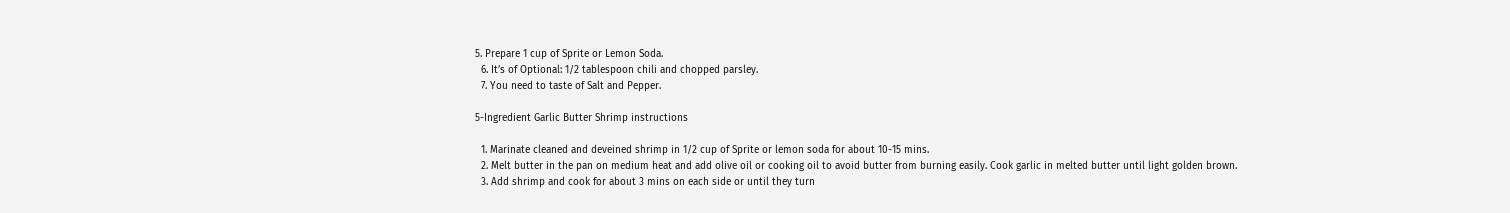5. Prepare 1 cup of Sprite or Lemon Soda.
  6. It’s of Optional: 1/2 tablespoon chili and chopped parsley.
  7. You need to taste of Salt and Pepper.

5-Ingredient Garlic Butter Shrimp instructions

  1. Marinate cleaned and deveined shrimp in 1/2 cup of Sprite or lemon soda for about 10-15 mins.
  2. Melt butter in the pan on medium heat and add olive oil or cooking oil to avoid butter from burning easily. Cook garlic in melted butter until light golden brown.
  3. Add shrimp and cook for about 3 mins on each side or until they turn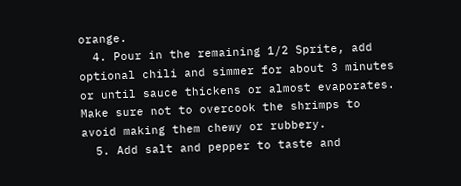orange.
  4. Pour in the remaining 1/2 Sprite, add optional chili and simmer for about 3 minutes or until sauce thickens or almost evaporates. Make sure not to overcook the shrimps to avoid making them chewy or rubbery.
  5. Add salt and pepper to taste and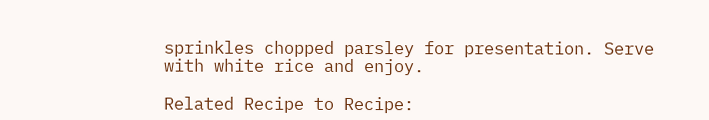sprinkles chopped parsley for presentation. Serve with white rice and enjoy.

Related Recipe to Recipe: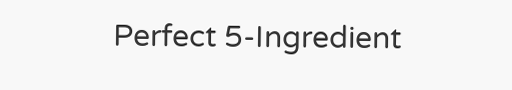Perfect 5-Ingredient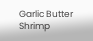Garlic Butter Shrimp